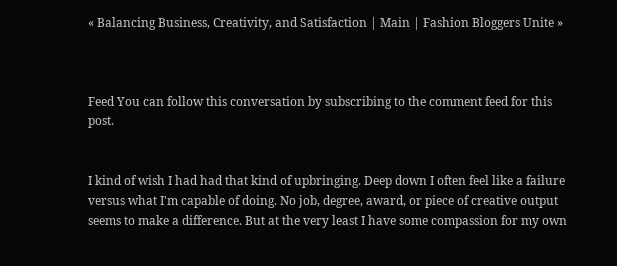« Balancing Business, Creativity, and Satisfaction | Main | Fashion Bloggers Unite »



Feed You can follow this conversation by subscribing to the comment feed for this post.


I kind of wish I had had that kind of upbringing. Deep down I often feel like a failure versus what I'm capable of doing. No job, degree, award, or piece of creative output seems to make a difference. But at the very least I have some compassion for my own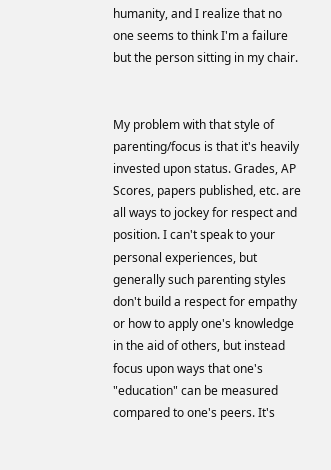humanity, and I realize that no one seems to think I'm a failure but the person sitting in my chair.


My problem with that style of parenting/focus is that it's heavily invested upon status. Grades, AP Scores, papers published, etc. are all ways to jockey for respect and position. I can't speak to your personal experiences, but generally such parenting styles don't build a respect for empathy or how to apply one's knowledge in the aid of others, but instead focus upon ways that one's "education" can be measured compared to one's peers. It's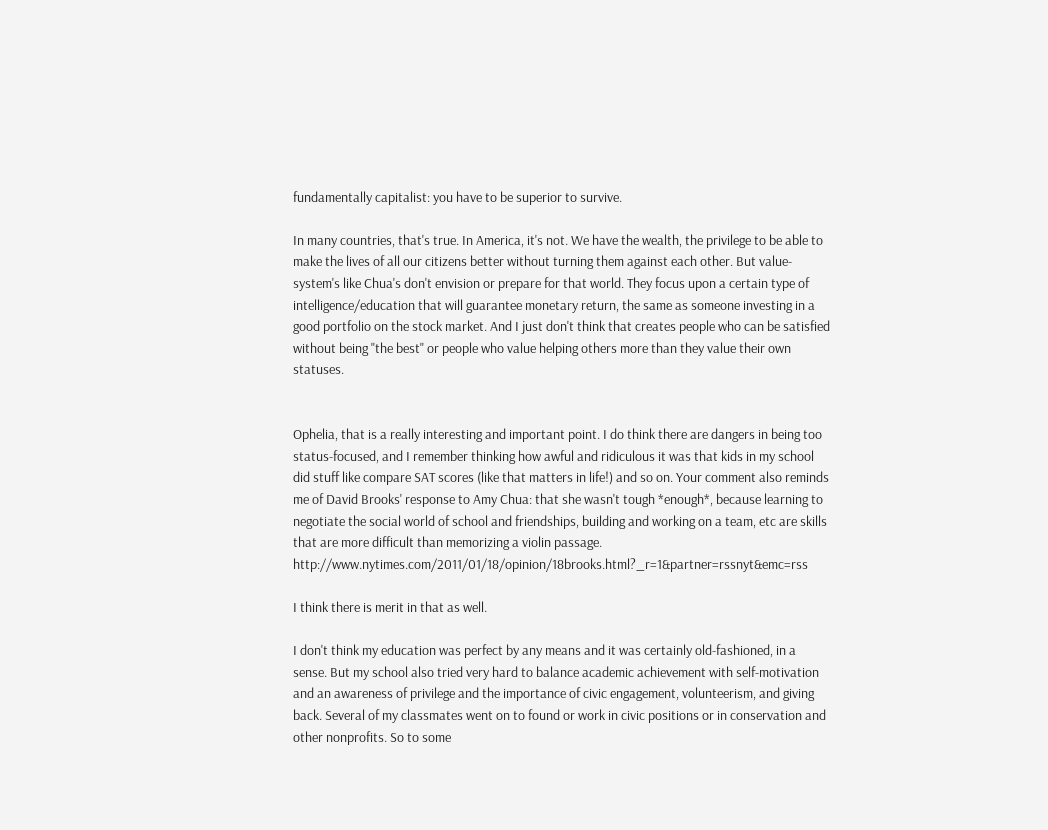fundamentally capitalist: you have to be superior to survive.

In many countries, that's true. In America, it's not. We have the wealth, the privilege to be able to make the lives of all our citizens better without turning them against each other. But value-system's like Chua's don't envision or prepare for that world. They focus upon a certain type of intelligence/education that will guarantee monetary return, the same as someone investing in a good portfolio on the stock market. And I just don't think that creates people who can be satisfied without being "the best" or people who value helping others more than they value their own statuses.


Ophelia, that is a really interesting and important point. I do think there are dangers in being too status-focused, and I remember thinking how awful and ridiculous it was that kids in my school did stuff like compare SAT scores (like that matters in life!) and so on. Your comment also reminds me of David Brooks' response to Amy Chua: that she wasn't tough *enough*, because learning to negotiate the social world of school and friendships, building and working on a team, etc are skills that are more difficult than memorizing a violin passage. http://www.nytimes.com/2011/01/18/opinion/18brooks.html?_r=1&partner=rssnyt&emc=rss

I think there is merit in that as well.

I don't think my education was perfect by any means and it was certainly old-fashioned, in a sense. But my school also tried very hard to balance academic achievement with self-motivation and an awareness of privilege and the importance of civic engagement, volunteerism, and giving back. Several of my classmates went on to found or work in civic positions or in conservation and other nonprofits. So to some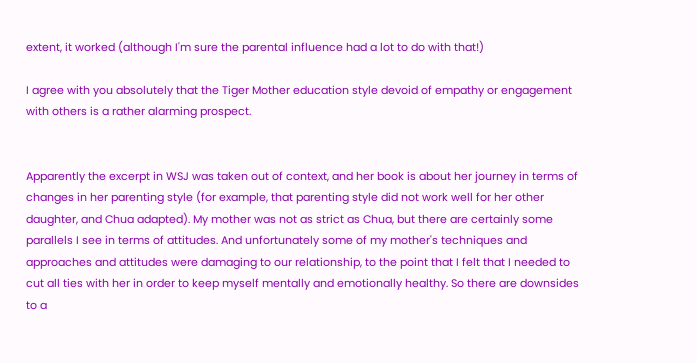extent, it worked (although I'm sure the parental influence had a lot to do with that!)

I agree with you absolutely that the Tiger Mother education style devoid of empathy or engagement with others is a rather alarming prospect.


Apparently the excerpt in WSJ was taken out of context, and her book is about her journey in terms of changes in her parenting style (for example, that parenting style did not work well for her other daughter, and Chua adapted). My mother was not as strict as Chua, but there are certainly some parallels I see in terms of attitudes. And unfortunately some of my mother's techniques and approaches and attitudes were damaging to our relationship, to the point that I felt that I needed to cut all ties with her in order to keep myself mentally and emotionally healthy. So there are downsides to a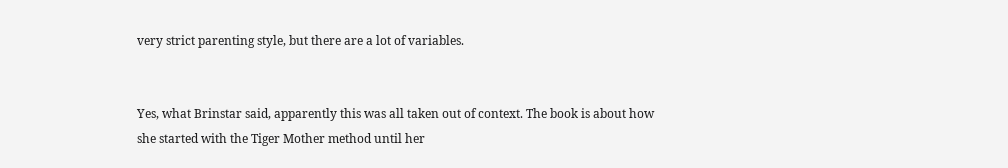very strict parenting style, but there are a lot of variables.


Yes, what Brinstar said, apparently this was all taken out of context. The book is about how she started with the Tiger Mother method until her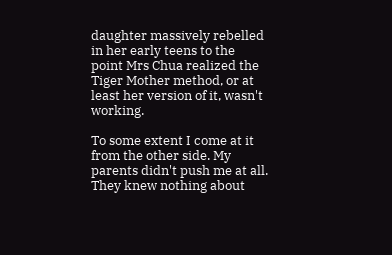daughter massively rebelled in her early teens to the point Mrs Chua realized the Tiger Mother method, or at least her version of it, wasn't working.

To some extent I come at it from the other side. My parents didn't push me at all. They knew nothing about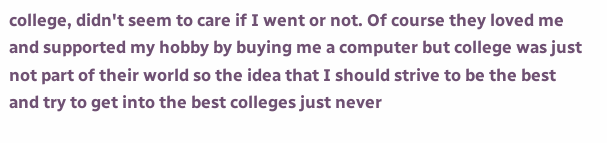college, didn't seem to care if I went or not. Of course they loved me and supported my hobby by buying me a computer but college was just not part of their world so the idea that I should strive to be the best and try to get into the best colleges just never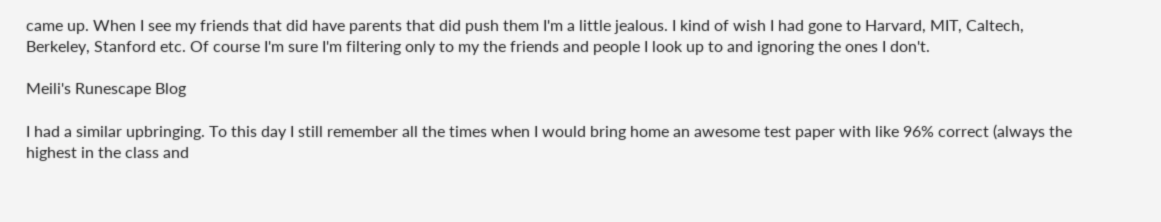came up. When I see my friends that did have parents that did push them I'm a little jealous. I kind of wish I had gone to Harvard, MIT, Caltech, Berkeley, Stanford etc. Of course I'm sure I'm filtering only to my the friends and people I look up to and ignoring the ones I don't.

Meili's Runescape Blog

I had a similar upbringing. To this day I still remember all the times when I would bring home an awesome test paper with like 96% correct (always the highest in the class and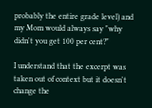probably the entire grade level) and my Mom would always say "why didn't you get 100 per cent?"

I understand that the excerpt was taken out of context but it doesn't change the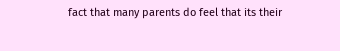fact that many parents do feel that its their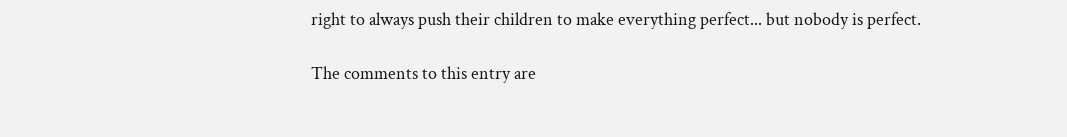right to always push their children to make everything perfect... but nobody is perfect.

The comments to this entry are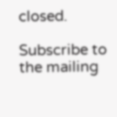closed.

Subscribe to the mailing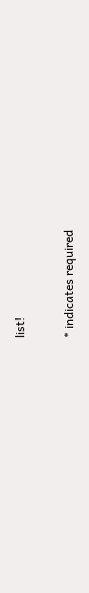list!

* indicates required